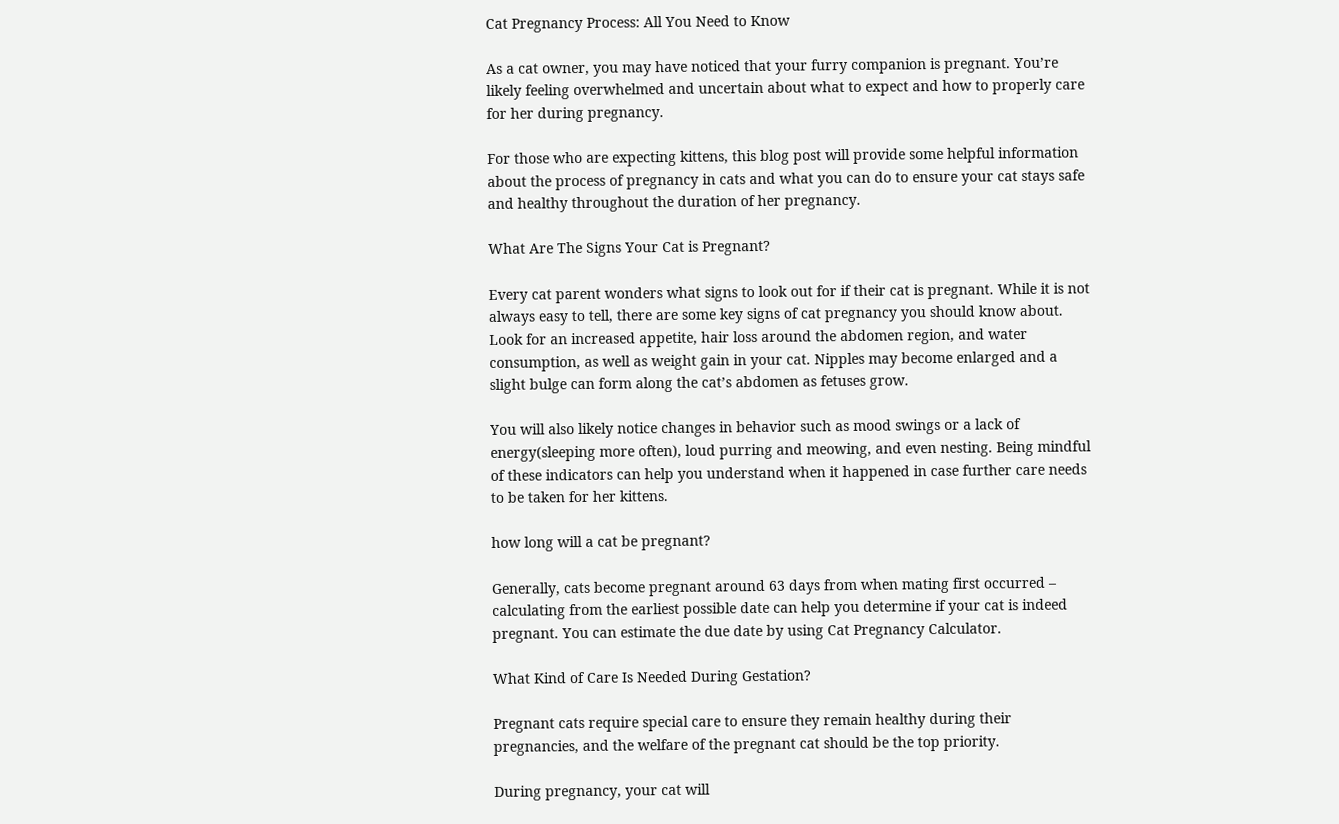Cat Pregnancy Process: All You Need to Know

As a cat owner, you may have noticed that your furry companion is pregnant. You’re likely feeling overwhelmed and uncertain about what to expect and how to properly care for her during pregnancy.

For those who are expecting kittens, this blog post will provide some helpful information about the process of pregnancy in cats and what you can do to ensure your cat stays safe and healthy throughout the duration of her pregnancy.

What Are The Signs Your Cat is Pregnant?

Every cat parent wonders what signs to look out for if their cat is pregnant. While it is not always easy to tell, there are some key signs of cat pregnancy you should know about. Look for an increased appetite, hair loss around the abdomen region, and water consumption, as well as weight gain in your cat. Nipples may become enlarged and a slight bulge can form along the cat’s abdomen as fetuses grow.

You will also likely notice changes in behavior such as mood swings or a lack of energy(sleeping more often), loud purring and meowing, and even nesting. Being mindful of these indicators can help you understand when it happened in case further care needs to be taken for her kittens.

how long will a cat be pregnant?

Generally, cats become pregnant around 63 days from when mating first occurred – calculating from the earliest possible date can help you determine if your cat is indeed pregnant. You can estimate the due date by using Cat Pregnancy Calculator.

What Kind of Care Is Needed During Gestation?

Pregnant cats require special care to ensure they remain healthy during their pregnancies, and the welfare of the pregnant cat should be the top priority.

During pregnancy, your cat will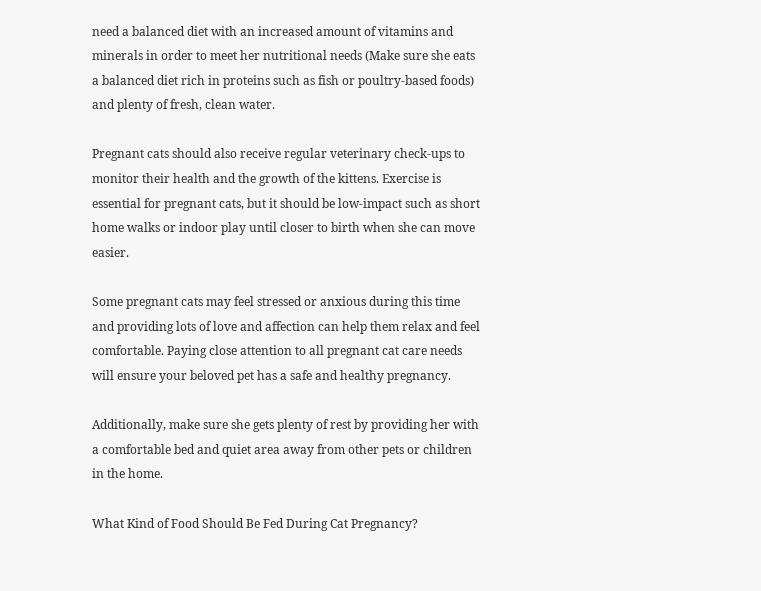need a balanced diet with an increased amount of vitamins and minerals in order to meet her nutritional needs (Make sure she eats a balanced diet rich in proteins such as fish or poultry-based foods) and plenty of fresh, clean water.

Pregnant cats should also receive regular veterinary check-ups to monitor their health and the growth of the kittens. Exercise is essential for pregnant cats, but it should be low-impact such as short home walks or indoor play until closer to birth when she can move easier.

Some pregnant cats may feel stressed or anxious during this time and providing lots of love and affection can help them relax and feel comfortable. Paying close attention to all pregnant cat care needs will ensure your beloved pet has a safe and healthy pregnancy.

Additionally, make sure she gets plenty of rest by providing her with a comfortable bed and quiet area away from other pets or children in the home.

What Kind of Food Should Be Fed During Cat Pregnancy?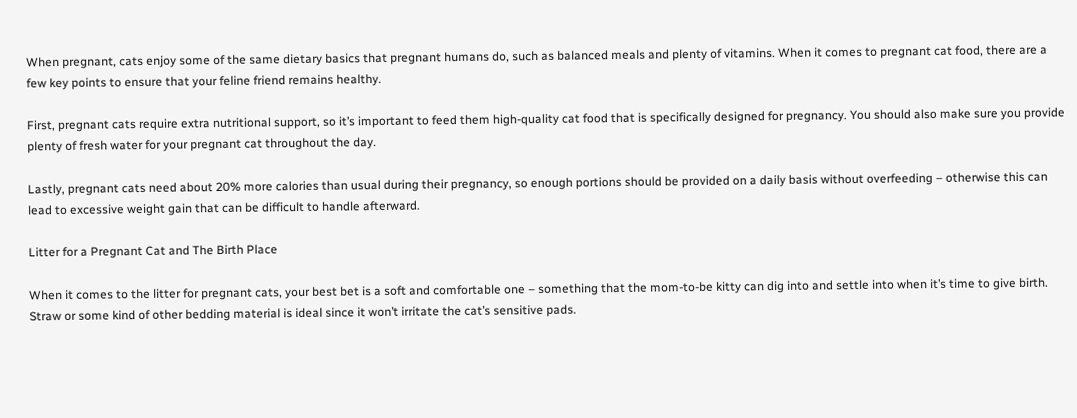When pregnant, cats enjoy some of the same dietary basics that pregnant humans do, such as balanced meals and plenty of vitamins. When it comes to pregnant cat food, there are a few key points to ensure that your feline friend remains healthy.

First, pregnant cats require extra nutritional support, so it’s important to feed them high-quality cat food that is specifically designed for pregnancy. You should also make sure you provide plenty of fresh water for your pregnant cat throughout the day.

Lastly, pregnant cats need about 20% more calories than usual during their pregnancy, so enough portions should be provided on a daily basis without overfeeding – otherwise this can lead to excessive weight gain that can be difficult to handle afterward.

Litter for a Pregnant Cat and The Birth Place

When it comes to the litter for pregnant cats, your best bet is a soft and comfortable one – something that the mom-to-be kitty can dig into and settle into when it’s time to give birth. Straw or some kind of other bedding material is ideal since it won’t irritate the cat’s sensitive pads.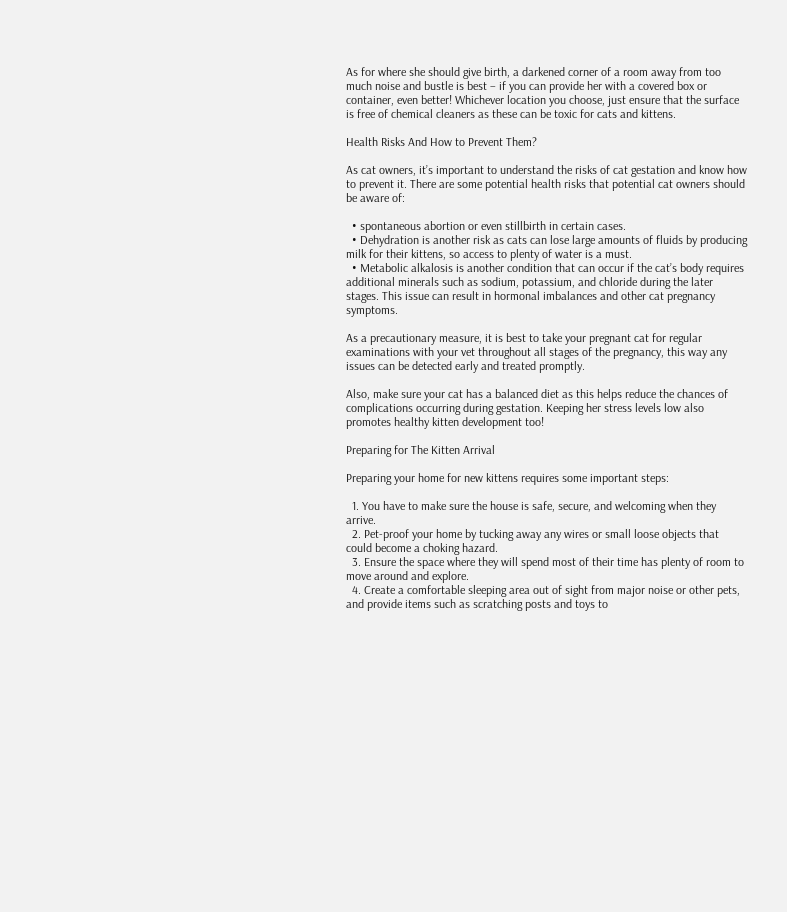As for where she should give birth, a darkened corner of a room away from too much noise and bustle is best – if you can provide her with a covered box or container, even better! Whichever location you choose, just ensure that the surface is free of chemical cleaners as these can be toxic for cats and kittens.

Health Risks And How to Prevent Them?

As cat owners, it’s important to understand the risks of cat gestation and know how to prevent it. There are some potential health risks that potential cat owners should be aware of:

  • spontaneous abortion or even stillbirth in certain cases.
  • Dehydration is another risk as cats can lose large amounts of fluids by producing milk for their kittens, so access to plenty of water is a must.
  • Metabolic alkalosis is another condition that can occur if the cat’s body requires additional minerals such as sodium, potassium, and chloride during the later stages. This issue can result in hormonal imbalances and other cat pregnancy symptoms.

As a precautionary measure, it is best to take your pregnant cat for regular examinations with your vet throughout all stages of the pregnancy, this way any issues can be detected early and treated promptly.

Also, make sure your cat has a balanced diet as this helps reduce the chances of complications occurring during gestation. Keeping her stress levels low also promotes healthy kitten development too!

Preparing for The Kitten Arrival

Preparing your home for new kittens requires some important steps:

  1. You have to make sure the house is safe, secure, and welcoming when they arrive.
  2. Pet-proof your home by tucking away any wires or small loose objects that could become a choking hazard.
  3. Ensure the space where they will spend most of their time has plenty of room to move around and explore.
  4. Create a comfortable sleeping area out of sight from major noise or other pets, and provide items such as scratching posts and toys to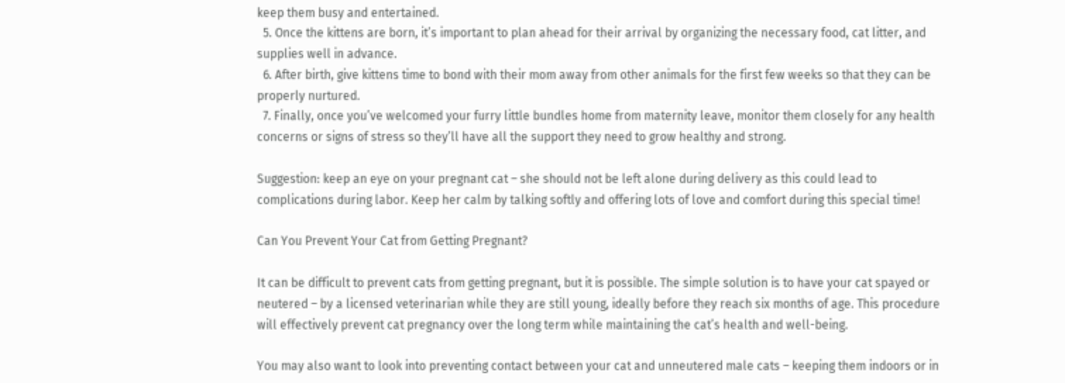keep them busy and entertained.
  5. Once the kittens are born, it’s important to plan ahead for their arrival by organizing the necessary food, cat litter, and supplies well in advance.
  6. After birth, give kittens time to bond with their mom away from other animals for the first few weeks so that they can be properly nurtured.
  7. Finally, once you’ve welcomed your furry little bundles home from maternity leave, monitor them closely for any health concerns or signs of stress so they’ll have all the support they need to grow healthy and strong.

Suggestion: keep an eye on your pregnant cat – she should not be left alone during delivery as this could lead to complications during labor. Keep her calm by talking softly and offering lots of love and comfort during this special time!

Can You Prevent Your Cat from Getting Pregnant?

It can be difficult to prevent cats from getting pregnant, but it is possible. The simple solution is to have your cat spayed or neutered – by a licensed veterinarian while they are still young, ideally before they reach six months of age. This procedure will effectively prevent cat pregnancy over the long term while maintaining the cat’s health and well-being.

You may also want to look into preventing contact between your cat and unneutered male cats – keeping them indoors or in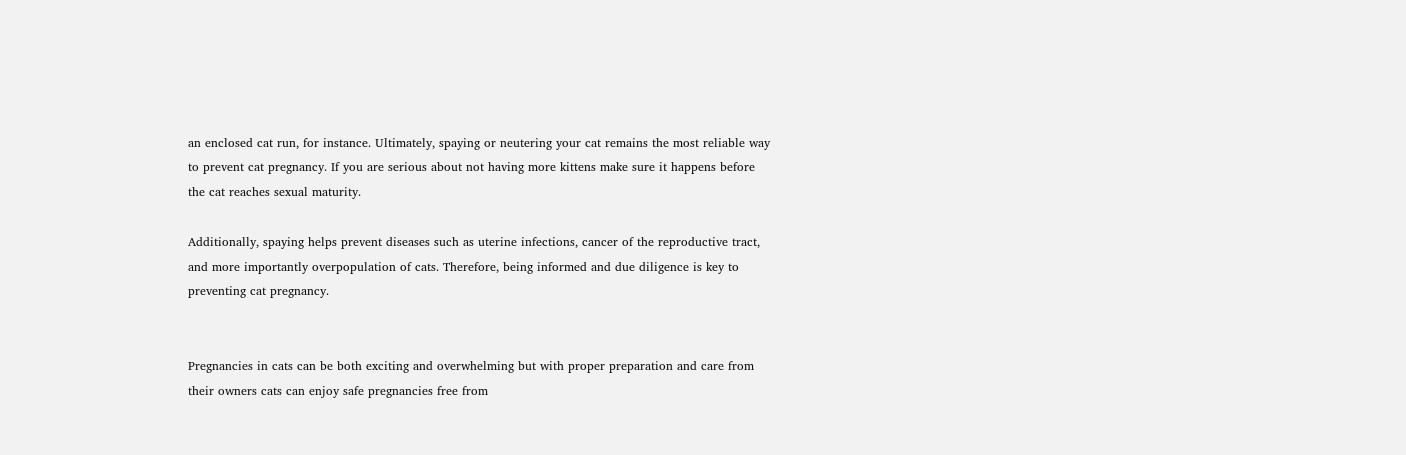an enclosed cat run, for instance. Ultimately, spaying or neutering your cat remains the most reliable way to prevent cat pregnancy. If you are serious about not having more kittens make sure it happens before the cat reaches sexual maturity.

Additionally, spaying helps prevent diseases such as uterine infections, cancer of the reproductive tract, and more importantly overpopulation of cats. Therefore, being informed and due diligence is key to preventing cat pregnancy.


Pregnancies in cats can be both exciting and overwhelming but with proper preparation and care from their owners cats can enjoy safe pregnancies free from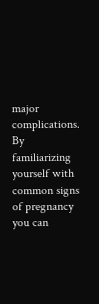major complications. By familiarizing yourself with common signs of pregnancy you can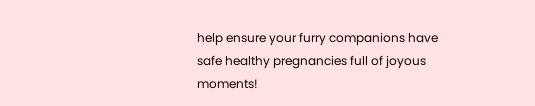help ensure your furry companions have safe healthy pregnancies full of joyous moments!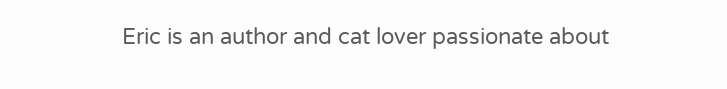Eric is an author and cat lover passionate about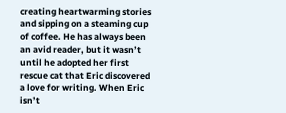creating heartwarming stories and sipping on a steaming cup of coffee. He has always been an avid reader, but it wasn’t until he adopted her first rescue cat that Eric discovered a love for writing. When Eric isn’t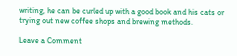writing, he can be curled up with a good book and his cats or trying out new coffee shops and brewing methods.

Leave a Comment